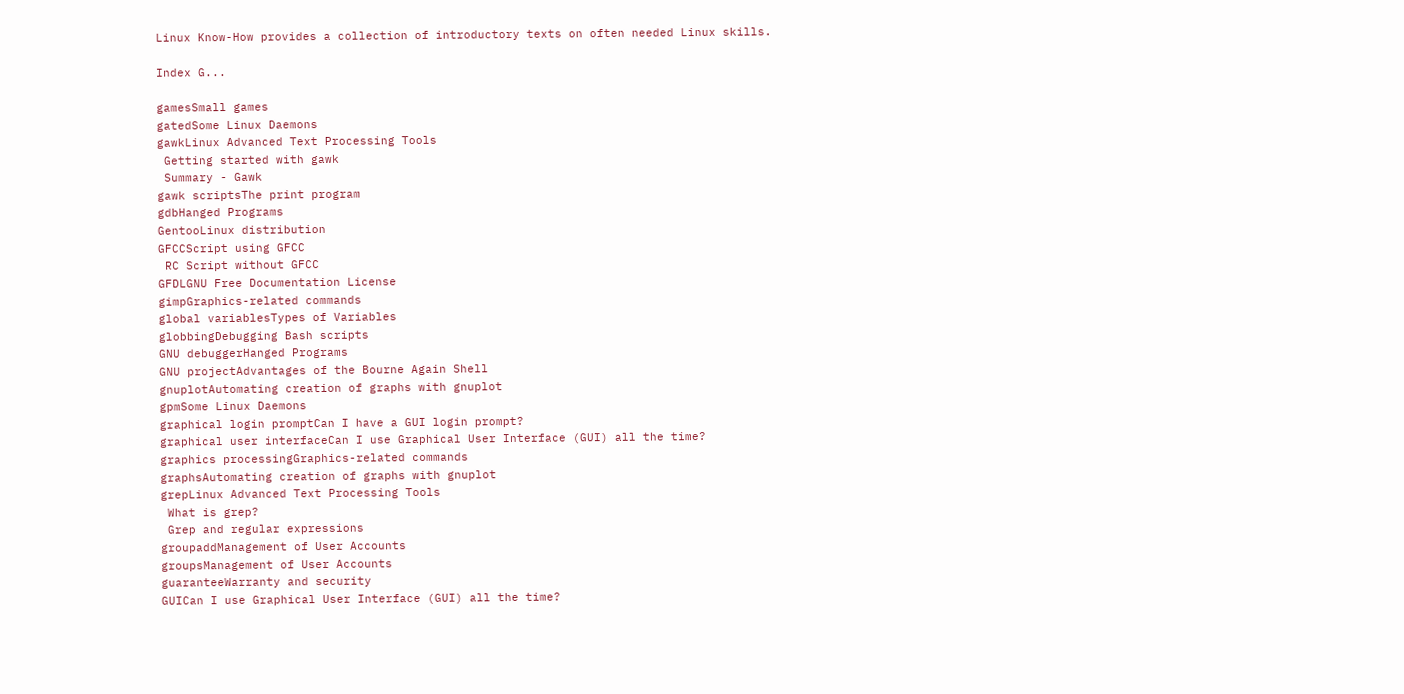Linux Know-How provides a collection of introductory texts on often needed Linux skills.

Index G...

gamesSmall games
gatedSome Linux Daemons
gawkLinux Advanced Text Processing Tools
 Getting started with gawk
 Summary - Gawk
gawk scriptsThe print program
gdbHanged Programs
GentooLinux distribution
GFCCScript using GFCC
 RC Script without GFCC
GFDLGNU Free Documentation License
gimpGraphics-related commands
global variablesTypes of Variables
globbingDebugging Bash scripts
GNU debuggerHanged Programs
GNU projectAdvantages of the Bourne Again Shell
gnuplotAutomating creation of graphs with gnuplot
gpmSome Linux Daemons
graphical login promptCan I have a GUI login prompt?
graphical user interfaceCan I use Graphical User Interface (GUI) all the time?
graphics processingGraphics-related commands
graphsAutomating creation of graphs with gnuplot
grepLinux Advanced Text Processing Tools
 What is grep?
 Grep and regular expressions
groupaddManagement of User Accounts
groupsManagement of User Accounts
guaranteeWarranty and security
GUICan I use Graphical User Interface (GUI) all the time?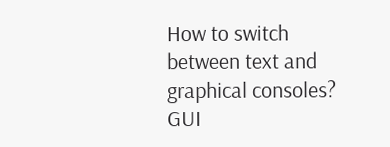How to switch between text and graphical consoles?
GUI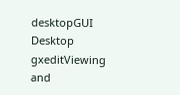desktopGUI Desktop
gxeditViewing and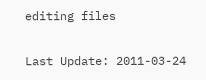editing files

Last Update: 2011-03-24